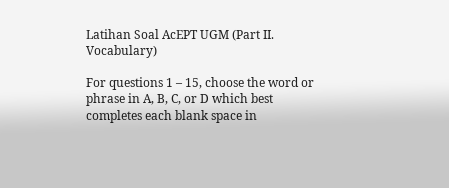Latihan Soal AcEPT UGM (Part II. Vocabulary)

For questions 1 – 15, choose the word or phrase in A, B, C, or D which best completes each blank space in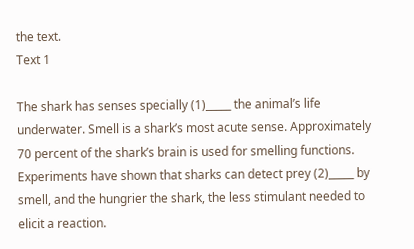the text.
Text 1

The shark has senses specially (1)_____ the animal’s life underwater. Smell is a shark’s most acute sense. Approximately 70 percent of the shark’s brain is used for smelling functions. Experiments have shown that sharks can detect prey (2)_____ by smell, and the hungrier the shark, the less stimulant needed to elicit a reaction.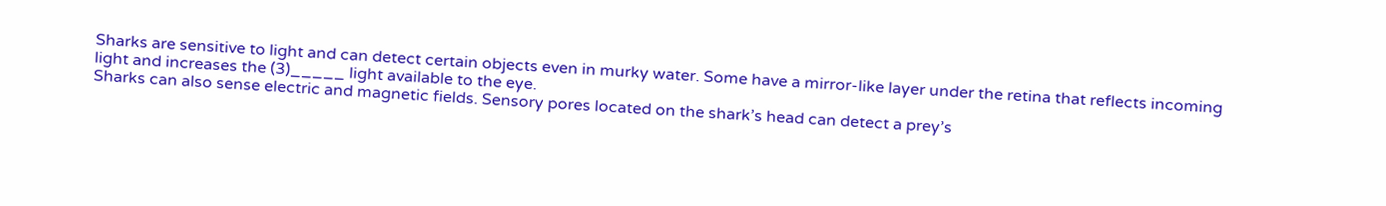Sharks are sensitive to light and can detect certain objects even in murky water. Some have a mirror-like layer under the retina that reflects incoming light and increases the (3)_____ light available to the eye.
Sharks can also sense electric and magnetic fields. Sensory pores located on the shark’s head can detect a prey’s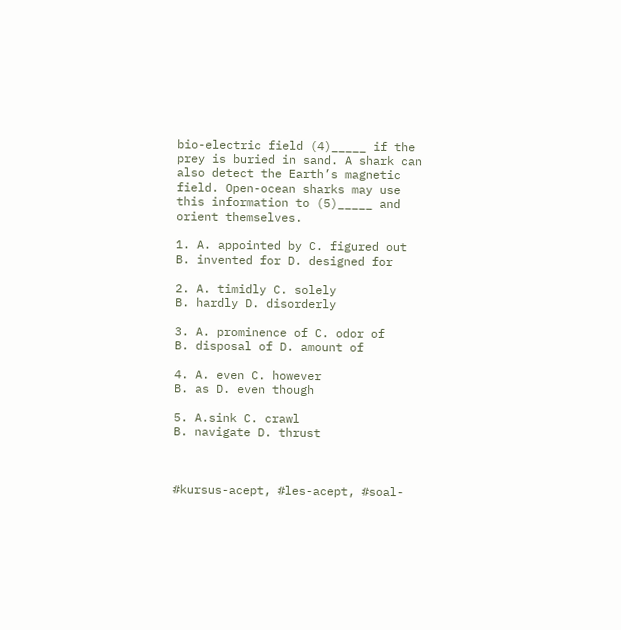bio-electric field (4)_____ if the prey is buried in sand. A shark can also detect the Earth’s magnetic field. Open-ocean sharks may use this information to (5)_____ and orient themselves.

1. A. appointed by C. figured out
B. invented for D. designed for

2. A. timidly C. solely
B. hardly D. disorderly

3. A. prominence of C. odor of
B. disposal of D. amount of

4. A. even C. however
B. as D. even though

5. A.sink C. crawl
B. navigate D. thrust



#kursus-acept, #les-acept, #soal-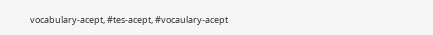vocabulary-acept, #tes-acept, #vocaulary-acept